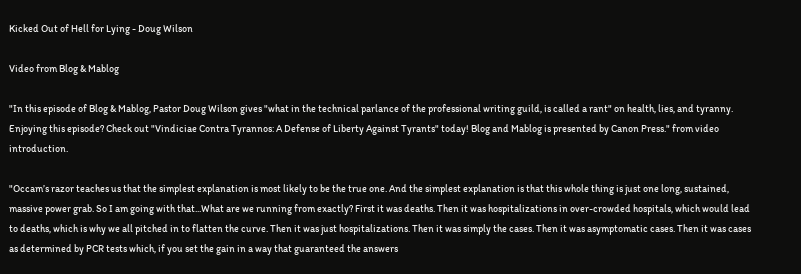Kicked Out of Hell for Lying - Doug Wilson

Video from Blog & Mablog

"In this episode of Blog & Mablog, Pastor Doug Wilson gives "what in the technical parlance of the professional writing guild, is called a rant" on health, lies, and tyranny. Enjoying this episode? Check out "Vindiciae Contra Tyrannos: A Defense of Liberty Against Tyrants" today! Blog and Mablog is presented by Canon Press." from video introduction.

"Occam’s razor teaches us that the simplest explanation is most likely to be the true one. And the simplest explanation is that this whole thing is just one long, sustained, massive power grab. So I am going with that...What are we running from exactly? First it was deaths. Then it was hospitalizations in over-crowded hospitals, which would lead to deaths, which is why we all pitched in to flatten the curve. Then it was just hospitalizations. Then it was simply the cases. Then it was asymptomatic cases. Then it was cases as determined by PCR tests which, if you set the gain in a way that guaranteed the answers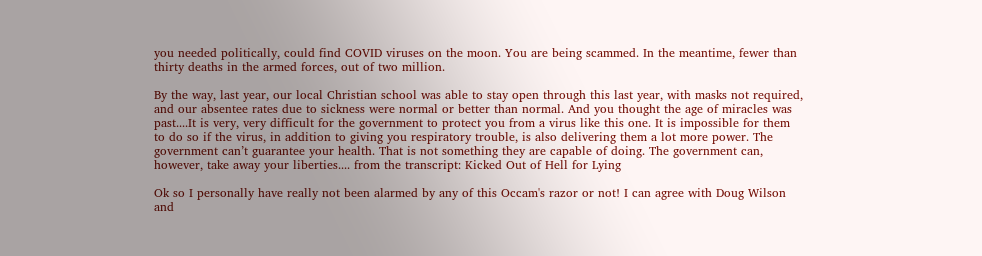you needed politically, could find COVID viruses on the moon. You are being scammed. In the meantime, fewer than thirty deaths in the armed forces, out of two million.

By the way, last year, our local Christian school was able to stay open through this last year, with masks not required, and our absentee rates due to sickness were normal or better than normal. And you thought the age of miracles was past....It is very, very difficult for the government to protect you from a virus like this one. It is impossible for them to do so if the virus, in addition to giving you respiratory trouble, is also delivering them a lot more power. The government can’t guarantee your health. That is not something they are capable of doing. The government can, however, take away your liberties.... from the transcript: Kicked Out of Hell for Lying

Ok so I personally have really not been alarmed by any of this Occam's razor or not! I can agree with Doug Wilson and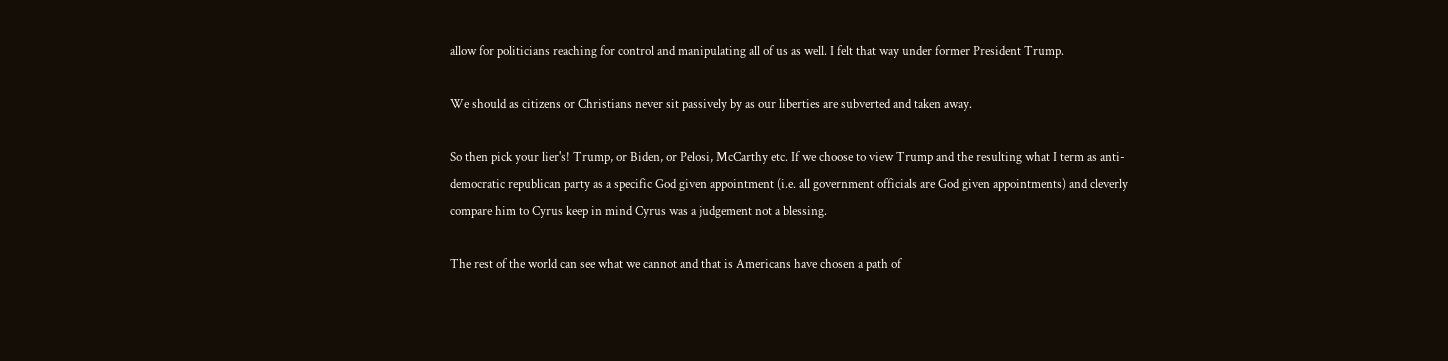allow for politicians reaching for control and manipulating all of us as well. I felt that way under former President Trump.

We should as citizens or Christians never sit passively by as our liberties are subverted and taken away.

So then pick your lier's! Trump, or Biden, or Pelosi, McCarthy etc. If we choose to view Trump and the resulting what I term as anti-democratic republican party as a specific God given appointment (i.e. all government officials are God given appointments) and cleverly compare him to Cyrus keep in mind Cyrus was a judgement not a blessing.

The rest of the world can see what we cannot and that is Americans have chosen a path of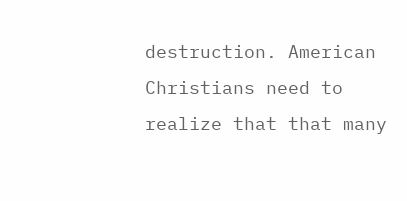destruction. American Christians need to realize that that many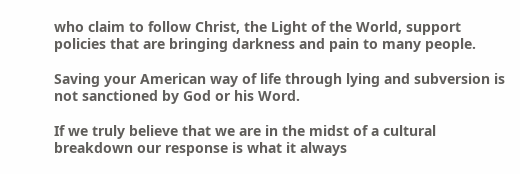who claim to follow Christ, the Light of the World, support policies that are bringing darkness and pain to many people.

Saving your American way of life through lying and subversion is not sanctioned by God or his Word.

If we truly believe that we are in the midst of a cultural breakdown our response is what it always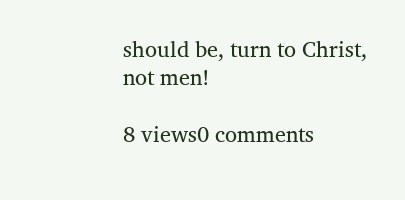should be, turn to Christ, not men!

8 views0 comments